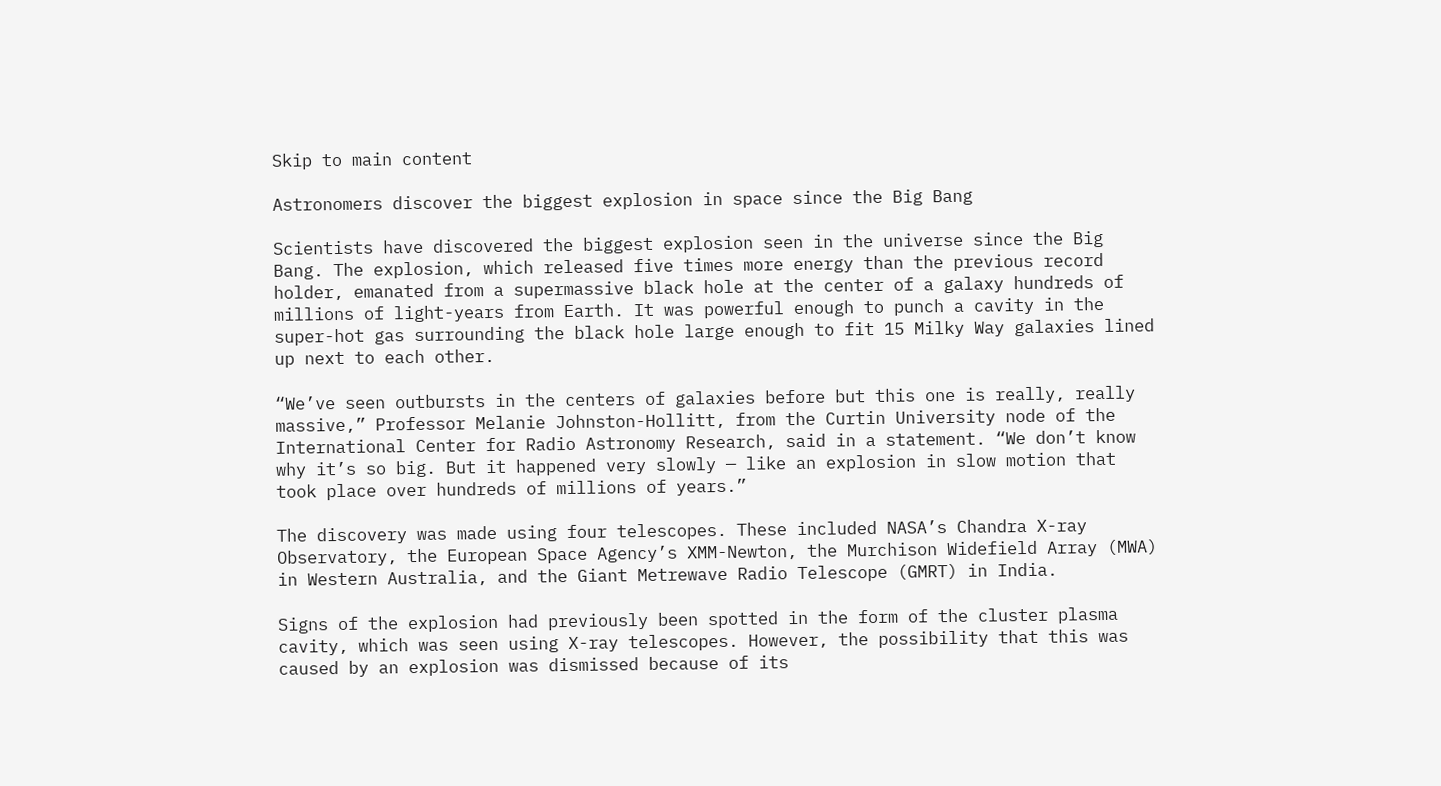Skip to main content

Astronomers discover the biggest explosion in space since the Big Bang

Scientists have discovered the biggest explosion seen in the universe since the Big Bang. The explosion, which released five times more energy than the previous record holder, emanated from a supermassive black hole at the center of a galaxy hundreds of millions of light-years from Earth. It was powerful enough to punch a cavity in the super-hot gas surrounding the black hole large enough to fit 15 Milky Way galaxies lined up next to each other.

“We’ve seen outbursts in the centers of galaxies before but this one is really, really massive,” Professor Melanie Johnston-Hollitt, from the Curtin University node of the International Center for Radio Astronomy Research, said in a statement. “We don’t know why it’s so big. But it happened very slowly — like an explosion in slow motion that took place over hundreds of millions of years.”

The discovery was made using four telescopes. These included NASA’s Chandra X-ray Observatory, the European Space Agency’s XMM-Newton, the Murchison Widefield Array (MWA) in Western Australia, and the Giant Metrewave Radio Telescope (GMRT) in India.

Signs of the explosion had previously been spotted in the form of the cluster plasma cavity, which was seen using X-ray telescopes. However, the possibility that this was caused by an explosion was dismissed because of its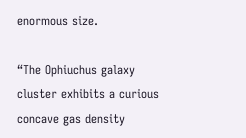enormous size.

“The Ophiuchus galaxy cluster exhibits a curious concave gas density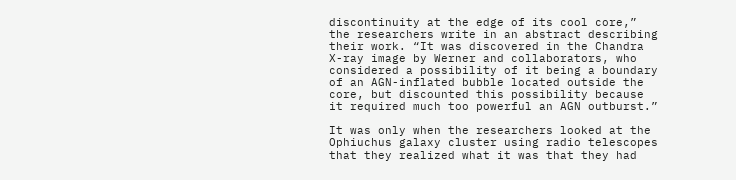discontinuity at the edge of its cool core,” the researchers write in an abstract describing their work. “It was discovered in the Chandra X-ray image by Werner and collaborators, who considered a possibility of it being a boundary of an AGN-inflated bubble located outside the core, but discounted this possibility because it required much too powerful an AGN outburst.”

It was only when the researchers looked at the Ophiuchus galaxy cluster using radio telescopes that they realized what it was that they had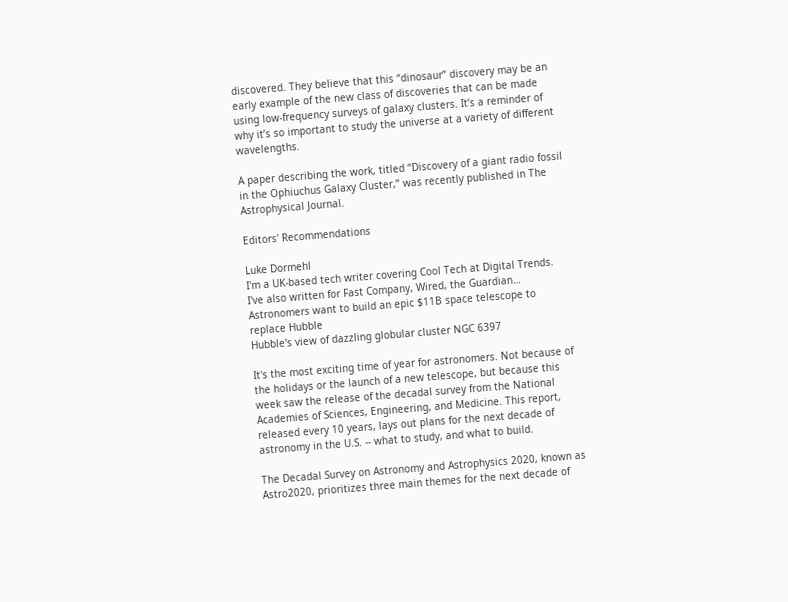discovered. They believe that this “dinosaur” discovery may be an early example of the new class of discoveries that can be made using low-frequency surveys of galaxy clusters. It’s a reminder of why it’s so important to study the universe at a variety of different wavelengths.

A paper describing the work, titled “Discovery of a giant radio fossil in the Ophiuchus Galaxy Cluster,” was recently published in The Astrophysical Journal.

Editors' Recommendations

Luke Dormehl
I'm a UK-based tech writer covering Cool Tech at Digital Trends. I've also written for Fast Company, Wired, the Guardian…
Astronomers want to build an epic $11B space telescope to replace Hubble
Hubble's view of dazzling globular cluster NGC 6397

It's the most exciting time of year for astronomers. Not because of the holidays or the launch of a new telescope, but because this week saw the release of the decadal survey from the National Academies of Sciences, Engineering, and Medicine. This report, released every 10 years, lays out plans for the next decade of astronomy in the U.S. -- what to study, and what to build.

The Decadal Survey on Astronomy and Astrophysics 2020, known as Astro2020, prioritizes three main themes for the next decade of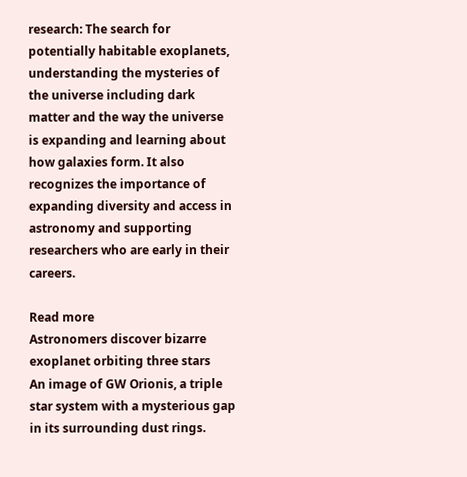research: The search for potentially habitable exoplanets, understanding the mysteries of the universe including dark matter and the way the universe is expanding and learning about how galaxies form. It also recognizes the importance of expanding diversity and access in astronomy and supporting researchers who are early in their careers.

Read more
Astronomers discover bizarre exoplanet orbiting three stars
An image of GW Orionis, a triple star system with a mysterious gap in its surrounding dust rings.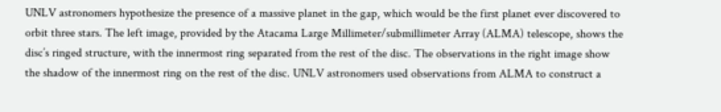UNLV astronomers hypothesize the presence of a massive planet in the gap, which would be the first planet ever discovered to orbit three stars. The left image, provided by the Atacama Large Millimeter/submillimeter Array (ALMA) telescope, shows the disc’s ringed structure, with the innermost ring separated from the rest of the disc. The observations in the right image show the shadow of the innermost ring on the rest of the disc. UNLV astronomers used observations from ALMA to construct a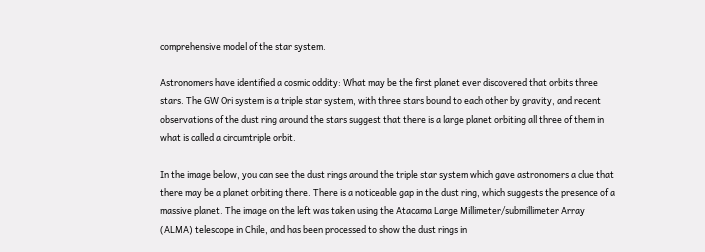comprehensive model of the star system.

Astronomers have identified a cosmic oddity: What may be the first planet ever discovered that orbits three stars. The GW Ori system is a triple star system, with three stars bound to each other by gravity, and recent observations of the dust ring around the stars suggest that there is a large planet orbiting all three of them in what is called a circumtriple orbit.

In the image below, you can see the dust rings around the triple star system which gave astronomers a clue that there may be a planet orbiting there. There is a noticeable gap in the dust ring, which suggests the presence of a massive planet. The image on the left was taken using the Atacama Large Millimeter/submillimeter Array (ALMA) telescope in Chile, and has been processed to show the dust rings in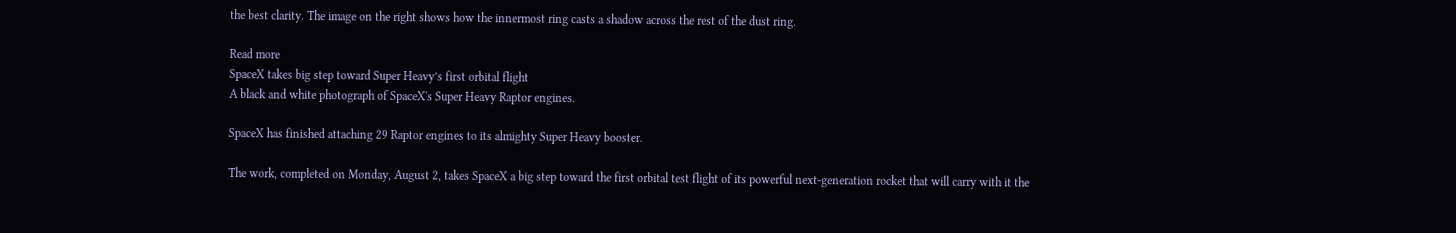the best clarity. The image on the right shows how the innermost ring casts a shadow across the rest of the dust ring.

Read more
SpaceX takes big step toward Super Heavy’s first orbital flight
A black and white photograph of SpaceX's Super Heavy Raptor engines.

SpaceX has finished attaching 29 Raptor engines to its almighty Super Heavy booster.

The work, completed on Monday, August 2, takes SpaceX a big step toward the first orbital test flight of its powerful next-generation rocket that will carry with it the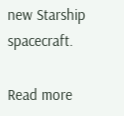new Starship spacecraft.

Read more